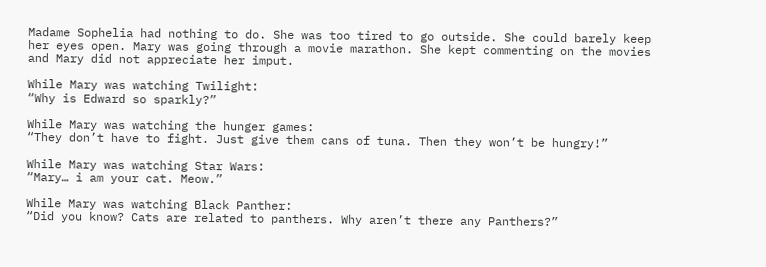Madame Sophelia had nothing to do. She was too tired to go outside. She could barely keep her eyes open. Mary was going through a movie marathon. She kept commenting on the movies and Mary did not appreciate her imput.

While Mary was watching Twilight:
“Why is Edward so sparkly?”

While Mary was watching the hunger games:
“They don’t have to fight. Just give them cans of tuna. Then they won’t be hungry!”

While Mary was watching Star Wars:
“Mary… i am your cat. Meow.”

While Mary was watching Black Panther:
“Did you know? Cats are related to panthers. Why aren’t there any Panthers?”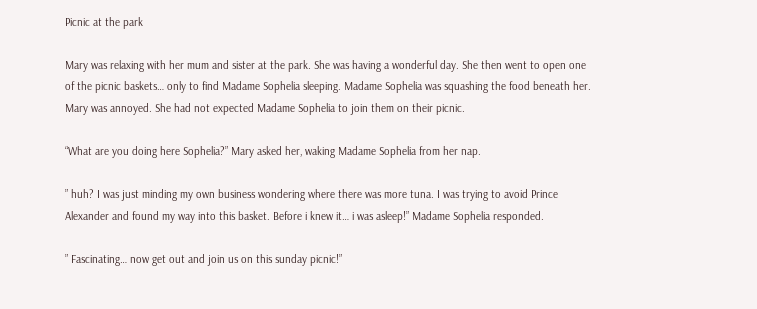Picnic at the park

Mary was relaxing with her mum and sister at the park. She was having a wonderful day. She then went to open one of the picnic baskets… only to find Madame Sophelia sleeping. Madame Sophelia was squashing the food beneath her. Mary was annoyed. She had not expected Madame Sophelia to join them on their picnic.

“What are you doing here Sophelia?” Mary asked her, waking Madame Sophelia from her nap.

” huh? I was just minding my own business wondering where there was more tuna. I was trying to avoid Prince Alexander and found my way into this basket. Before i knew it… i was asleep!” Madame Sophelia responded.

” Fascinating… now get out and join us on this sunday picnic!”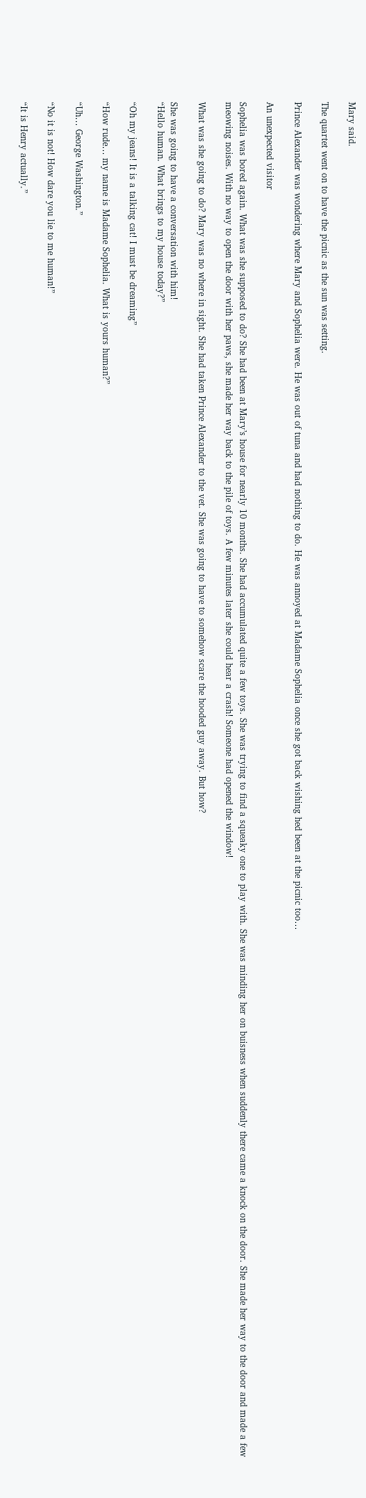Mary said.

The quartet went on to have the picnic as the sun was setting.

Prince Alexander was wondering where Mary and Sophelia were. He was out of tuna and had nothing to do. He was annoyed at Madame Sophelia once she got back wishing hed been at the picnic too…

An unexpected visitor

Sophelia was bored again. What was she supposed to do? She had been at Mary’s house for nearly 10 months. She had accumulated quite a few toys. She was trying to find a squeaky one to play with. She was minding her on buisness when suddenly there came a knock on the door. She made her way to the door and made a few meowing noises. With no way to open the door with her paws, she made her way back to the pile of toys. A few minutes later she could hear a crash! Someone had opened the window!

What was she going to do? Mary was no where in sight. She had taken Prince Alexander to the vet. She was going to have to somehow scare the hooded guy away. But how?

She was going to have a conversation with him!
“Hello human. What brings to my house today?”

“Oh my jeans! It is a talking cat! I must be dreaming”

“How rude… my name is Madame Sophelia. What is yours human?”

“Uh… George Washington.”

“No it is not! How dare you lie to me human!”

“It is Henry actually.”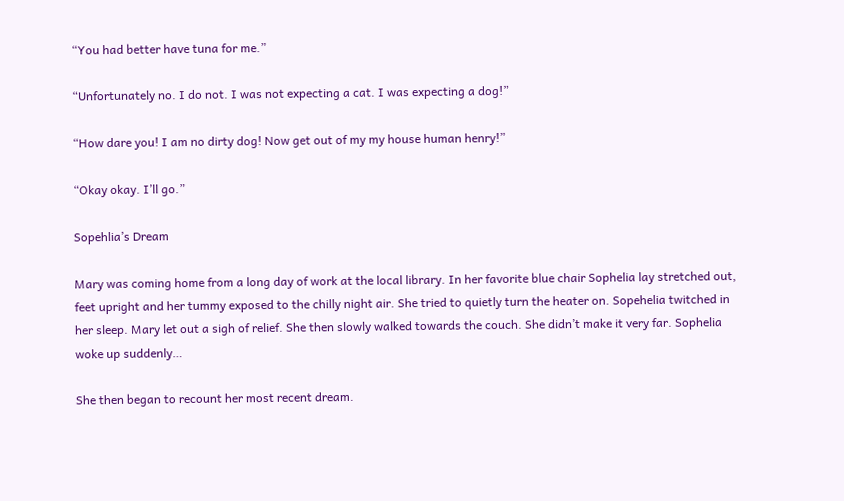“You had better have tuna for me.”

“Unfortunately no. I do not. I was not expecting a cat. I was expecting a dog!”

“How dare you! I am no dirty dog! Now get out of my my house human henry!”

“Okay okay. I’ll go.”

Sopehlia’s Dream

Mary was coming home from a long day of work at the local library. In her favorite blue chair Sophelia lay stretched out, feet upright and her tummy exposed to the chilly night air. She tried to quietly turn the heater on. Sopehelia twitched in her sleep. Mary let out a sigh of relief. She then slowly walked towards the couch. She didn’t make it very far. Sophelia woke up suddenly…

She then began to recount her most recent dream.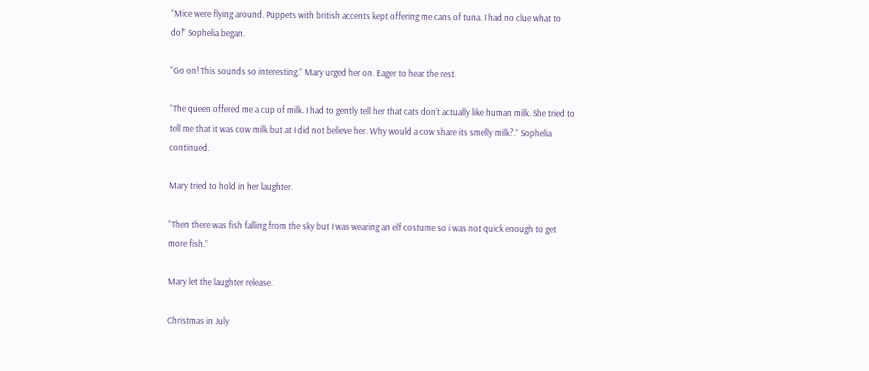“Mice were flying around. Puppets with british accents kept offering me cans of tuna. I had no clue what to do!” Sophelia began.

“Go on! This sounds so interesting.” Mary urged her on. Eager to hear the rest.

“The queen offered me a cup of milk. I had to gently tell her that cats don’t actually like human milk. She tried to tell me that it was cow milk but at I did not believe her. Why would a cow share its smelly milk?.” Sophelia continued.

Mary tried to hold in her laughter.

“Then there was fish falling from the sky but I was wearing an elf costume so i was not quick enough to get more fish.”

Mary let the laughter release.

Christmas in July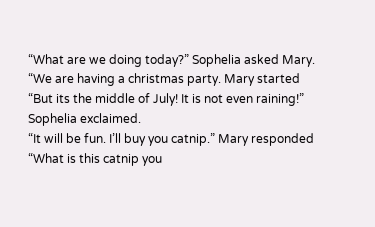“What are we doing today?” Sophelia asked Mary.
“We are having a christmas party. Mary started
“But its the middle of July! It is not even raining!” Sophelia exclaimed.
“It will be fun. I’ll buy you catnip.” Mary responded
“What is this catnip you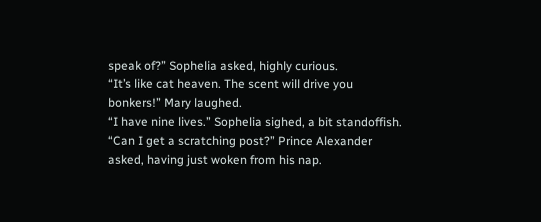speak of?” Sophelia asked, highly curious.
“It’s like cat heaven. The scent will drive you bonkers!” Mary laughed.
“I have nine lives.” Sophelia sighed, a bit standoffish.
“Can I get a scratching post?” Prince Alexander asked, having just woken from his nap.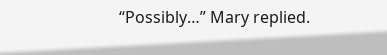“Possibly…” Mary replied.